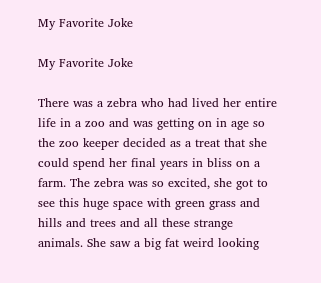My Favorite Joke

My Favorite Joke

There was a zebra who had lived her entire life in a zoo and was getting on in age so the zoo keeper decided as a treat that she could spend her final years in bliss on a farm. The zebra was so excited, she got to see this huge space with green grass and hills and trees and all these strange animals. She saw a big fat weird looking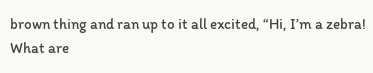brown thing and ran up to it all excited, “Hi, I’m a zebra! What are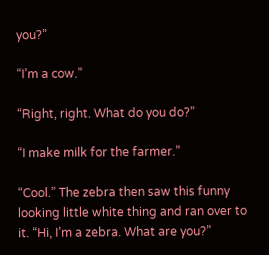you?”

“I’m a cow.”

“Right, right. What do you do?”

“I make milk for the farmer.”

“Cool.” The zebra then saw this funny looking little white thing and ran over to it. “Hi, I’m a zebra. What are you?”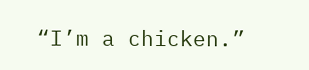“I’m a chicken.”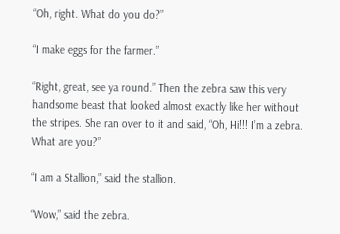“Oh, right. What do you do?”

“I make eggs for the farmer.”

“Right, great, see ya round.” Then the zebra saw this very handsome beast that looked almost exactly like her without the stripes. She ran over to it and said, “Oh, Hi!!! I’m a zebra. What are you?”

“I am a Stallion,” said the stallion.

“Wow,” said the zebra.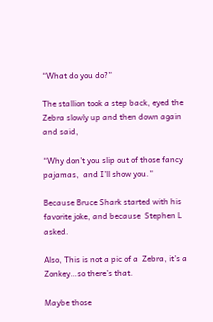“What do you do?”

The stallion took a step back, eyed the Zebra slowly up and then down again and said,

“Why don’t you slip out of those fancy pajamas,  and I’ll show you.”

Because Bruce Shark started with his favorite joke, and because  Stephen L asked.

Also, This is not a pic of a  Zebra, it’s a Zonkey…so there’s that.

Maybe those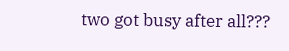two got busy after all???